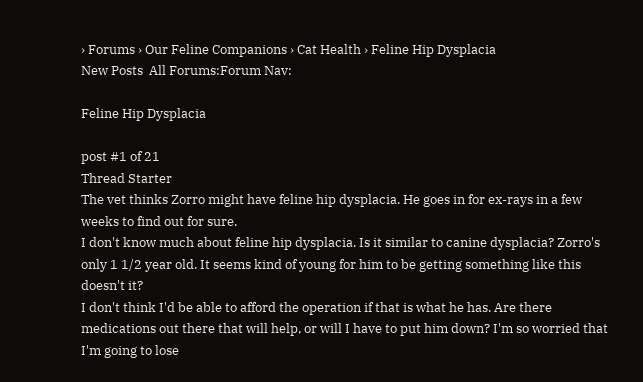› Forums › Our Feline Companions › Cat Health › Feline Hip Dysplacia
New Posts  All Forums:Forum Nav:

Feline Hip Dysplacia

post #1 of 21
Thread Starter
The vet thinks Zorro might have feline hip dysplacia. He goes in for ex-rays in a few weeks to find out for sure.
I don't know much about feline hip dysplacia. Is it similar to canine dysplacia? Zorro's only 1 1/2 year old. It seems kind of young for him to be getting something like this doesn't it?
I don't think I'd be able to afford the operation if that is what he has. Are there medications out there that will help, or will I have to put him down? I'm so worried that I'm going to lose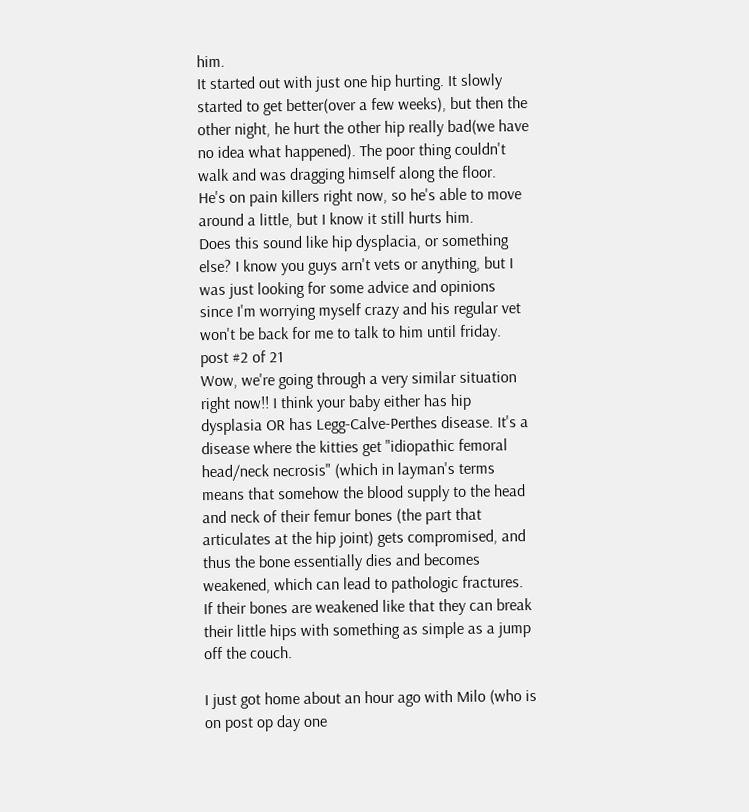him.
It started out with just one hip hurting. It slowly started to get better(over a few weeks), but then the other night, he hurt the other hip really bad(we have no idea what happened). The poor thing couldn't walk and was dragging himself along the floor.
He's on pain killers right now, so he's able to move around a little, but I know it still hurts him.
Does this sound like hip dysplacia, or something else? I know you guys arn't vets or anything, but I was just looking for some advice and opinions since I'm worrying myself crazy and his regular vet won't be back for me to talk to him until friday.
post #2 of 21
Wow, we're going through a very similar situation right now!! I think your baby either has hip dysplasia OR has Legg-Calve-Perthes disease. It's a disease where the kitties get "idiopathic femoral head/neck necrosis" (which in layman's terms means that somehow the blood supply to the head and neck of their femur bones (the part that articulates at the hip joint) gets compromised, and thus the bone essentially dies and becomes weakened, which can lead to pathologic fractures. If their bones are weakened like that they can break their little hips with something as simple as a jump off the couch.

I just got home about an hour ago with Milo (who is on post op day one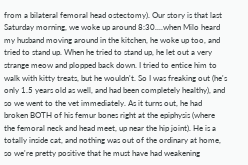from a bilateral femoral head ostectomy). Our story is that last Saturday morning, we woke up around 8:30....when Milo heard my husband moving around in the kitchen, he woke up too, and tried to stand up. When he tried to stand up, he let out a very strange meow and plopped back down. I tried to entice him to walk with kitty treats, but he wouldn't. So I was freaking out (he's only 1.5 years old as well, and had been completely healthy), and so we went to the vet immediately. As it turns out, he had broken BOTH of his femur bones right at the epiphysis (where the femoral neck and head meet, up near the hip joint). He is a totally inside cat, and nothing was out of the ordinary at home, so we're pretty positive that he must have had weakening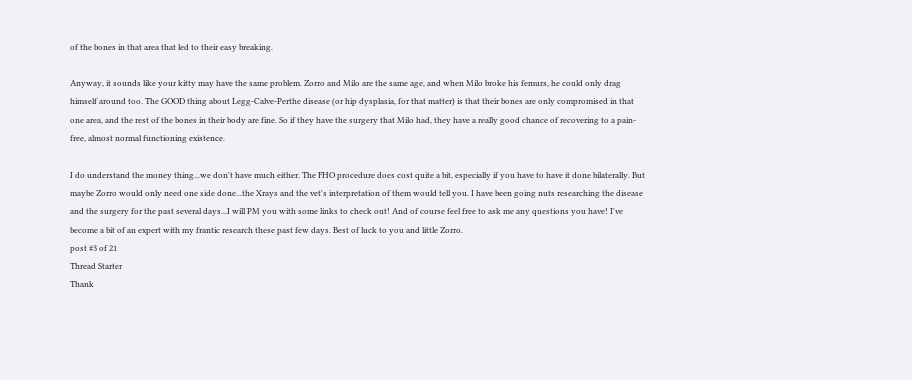of the bones in that area that led to their easy breaking.

Anyway, it sounds like your kitty may have the same problem. Zorro and Milo are the same age, and when Milo broke his femurs, he could only drag himself around too. The GOOD thing about Legg-Calve-Perthe disease (or hip dysplasia, for that matter) is that their bones are only compromised in that one area, and the rest of the bones in their body are fine. So if they have the surgery that Milo had, they have a really good chance of recovering to a pain-free, almost normal functioning existence.

I do understand the money thing...we don't have much either. The FHO procedure does cost quite a bit, especially if you have to have it done bilaterally. But maybe Zorro would only need one side done...the Xrays and the vet's interpretation of them would tell you. I have been going nuts researching the disease and the surgery for the past several days...I will PM you with some links to check out! And of course feel free to ask me any questions you have! I've become a bit of an expert with my frantic research these past few days. Best of luck to you and little Zorro.
post #3 of 21
Thread Starter
Thank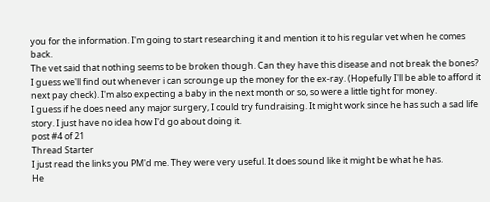you for the information. I'm going to start researching it and mention it to his regular vet when he comes back.
The vet said that nothing seems to be broken though. Can they have this disease and not break the bones?
I guess we'll find out whenever i can scrounge up the money for the ex-ray. (Hopefully I'll be able to afford it next pay check). I'm also expecting a baby in the next month or so, so were a little tight for money.
I guess if he does need any major surgery, I could try fundraising. It might work since he has such a sad life story. I just have no idea how I'd go about doing it.
post #4 of 21
Thread Starter
I just read the links you PM'd me. They were very useful. It does sound like it might be what he has.
He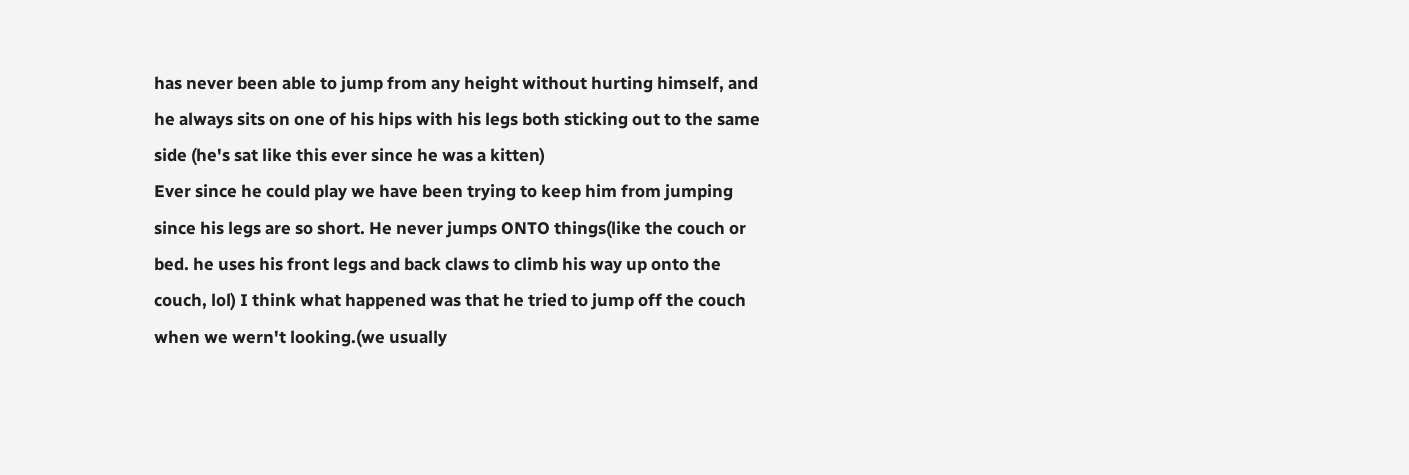has never been able to jump from any height without hurting himself, and he always sits on one of his hips with his legs both sticking out to the same side (he's sat like this ever since he was a kitten)
Ever since he could play we have been trying to keep him from jumping since his legs are so short. He never jumps ONTO things(like the couch or bed. he uses his front legs and back claws to climb his way up onto the couch, lol) I think what happened was that he tried to jump off the couch when we wern't looking.(we usually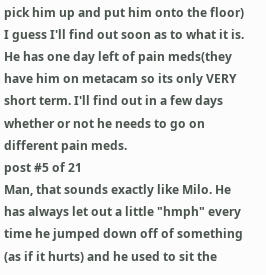pick him up and put him onto the floor)
I guess I'll find out soon as to what it is. He has one day left of pain meds(they have him on metacam so its only VERY short term. I'll find out in a few days whether or not he needs to go on different pain meds.
post #5 of 21
Man, that sounds exactly like Milo. He has always let out a little "hmph" every time he jumped down off of something (as if it hurts) and he used to sit the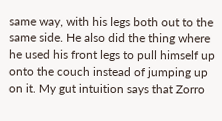same way, with his legs both out to the same side. He also did the thing where he used his front legs to pull himself up onto the couch instead of jumping up on it. My gut intuition says that Zorro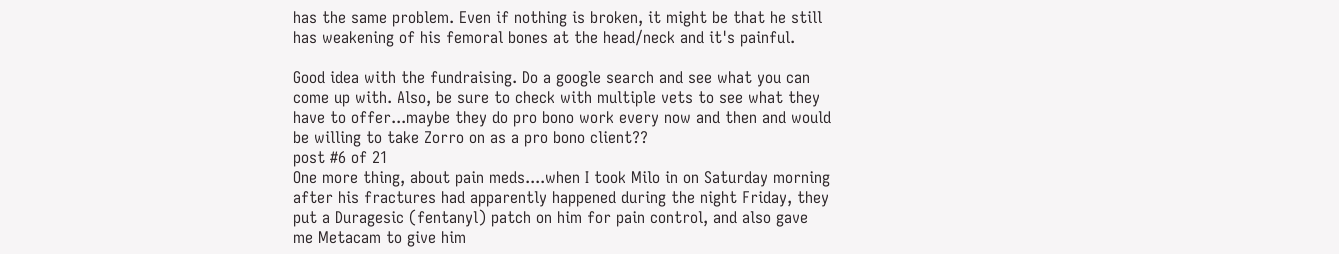has the same problem. Even if nothing is broken, it might be that he still has weakening of his femoral bones at the head/neck and it's painful.

Good idea with the fundraising. Do a google search and see what you can come up with. Also, be sure to check with multiple vets to see what they have to offer...maybe they do pro bono work every now and then and would be willing to take Zorro on as a pro bono client??
post #6 of 21
One more thing, about pain meds....when I took Milo in on Saturday morning after his fractures had apparently happened during the night Friday, they put a Duragesic (fentanyl) patch on him for pain control, and also gave me Metacam to give him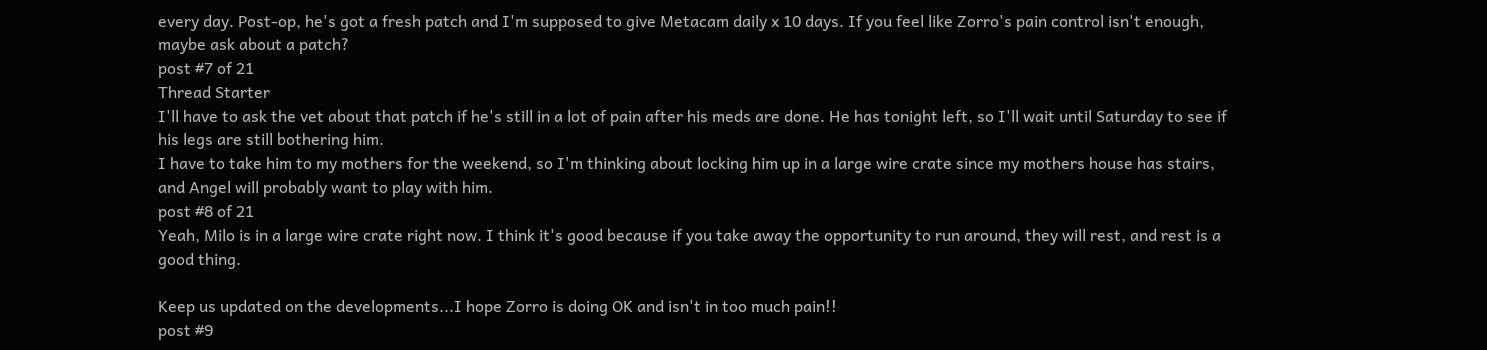every day. Post-op, he's got a fresh patch and I'm supposed to give Metacam daily x 10 days. If you feel like Zorro's pain control isn't enough, maybe ask about a patch?
post #7 of 21
Thread Starter
I'll have to ask the vet about that patch if he's still in a lot of pain after his meds are done. He has tonight left, so I'll wait until Saturday to see if his legs are still bothering him.
I have to take him to my mothers for the weekend, so I'm thinking about locking him up in a large wire crate since my mothers house has stairs, and Angel will probably want to play with him.
post #8 of 21
Yeah, Milo is in a large wire crate right now. I think it's good because if you take away the opportunity to run around, they will rest, and rest is a good thing.

Keep us updated on the developments...I hope Zorro is doing OK and isn't in too much pain!!
post #9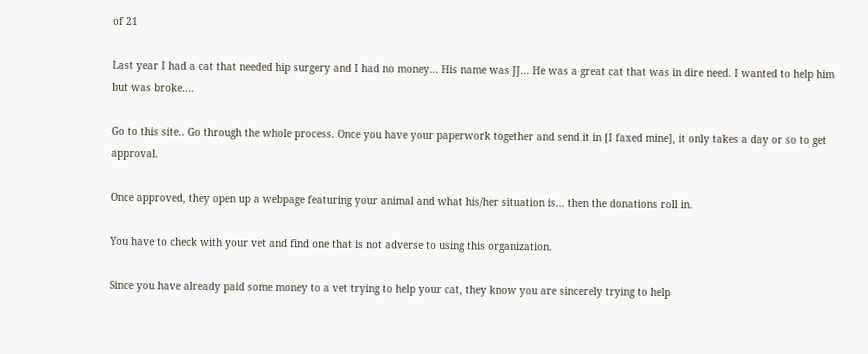of 21

Last year I had a cat that needed hip surgery and I had no money... His name was JJ... He was a great cat that was in dire need. I wanted to help him but was broke....

Go to this site.. Go through the whole process. Once you have your paperwork together and send it in [I faxed mine], it only takes a day or so to get approval.

Once approved, they open up a webpage featuring your animal and what his/her situation is... then the donations roll in.

You have to check with your vet and find one that is not adverse to using this organization.

Since you have already paid some money to a vet trying to help your cat, they know you are sincerely trying to help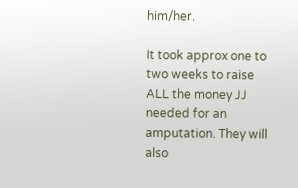him/her.

It took approx one to two weeks to raise ALL the money JJ needed for an amputation. They will also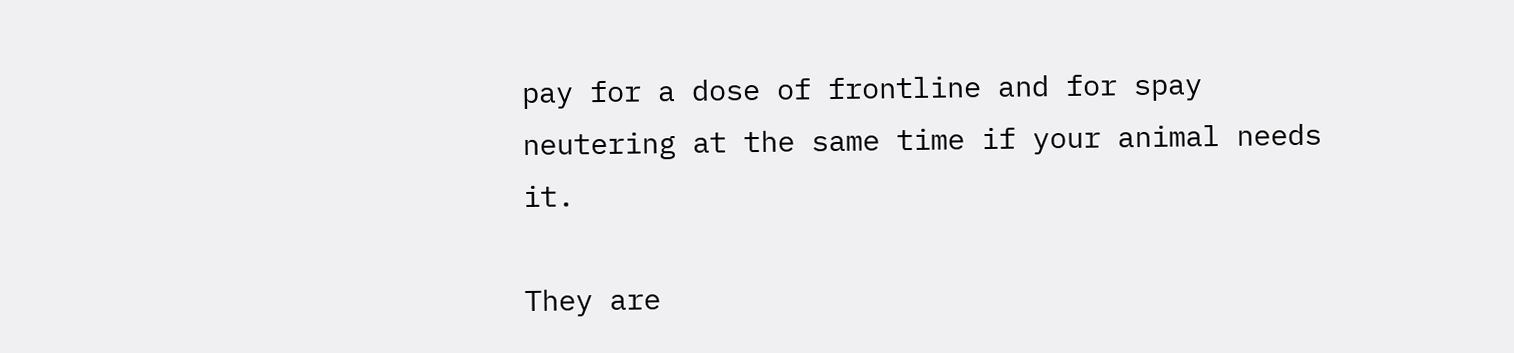pay for a dose of frontline and for spay neutering at the same time if your animal needs it.

They are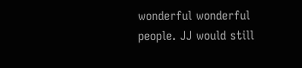wonderful wonderful people. JJ would still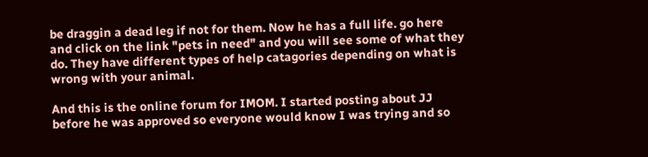be draggin a dead leg if not for them. Now he has a full life. go here and click on the link "pets in need" and you will see some of what they do. They have different types of help catagories depending on what is wrong with your animal.

And this is the online forum for IMOM. I started posting about JJ before he was approved so everyone would know I was trying and so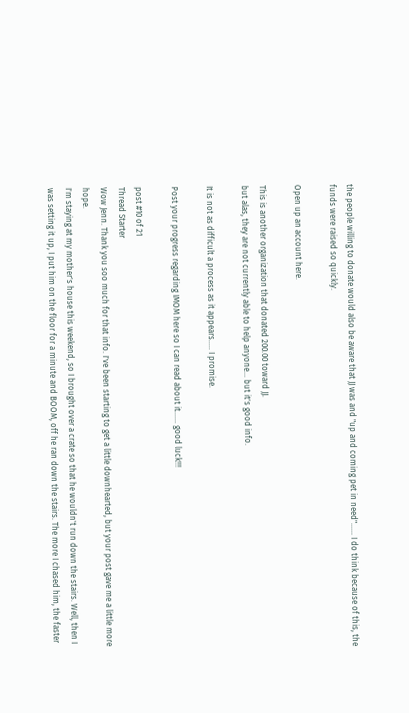the people willing to donate would also be aware that JJ was and "up and coming pet in need"...... I do think because of this, the funds were raised so quickly.

Open up an account here.

This is another organization that donated 200.00 toward JJ.
but alas, they are not currently able to help anyone... but it's good info.

It is not as difficult a process as it appears..... I promise.

Post your progress regarding IMOM here so I can read about it...... good luck!!!

post #10 of 21
Thread Starter
Wow Jenn. Thank you soo much for that info. I've been starting to get a little downhearted, but your post gave me a little more hope.
I'm staying at my mother's house this weekend, so I brought over a crate so that he wouldn't run down the stairs. Well, then I was setting it up, I put him on the floor for a minute and BOOM, off he ran down the stairs. The more I chased him, the faster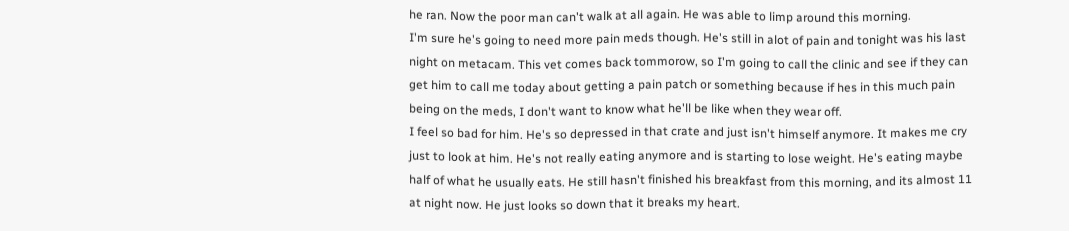he ran. Now the poor man can't walk at all again. He was able to limp around this morning.
I'm sure he's going to need more pain meds though. He's still in alot of pain and tonight was his last night on metacam. This vet comes back tommorow, so I'm going to call the clinic and see if they can get him to call me today about getting a pain patch or something because if hes in this much pain being on the meds, I don't want to know what he'll be like when they wear off.
I feel so bad for him. He's so depressed in that crate and just isn't himself anymore. It makes me cry just to look at him. He's not really eating anymore and is starting to lose weight. He's eating maybe half of what he usually eats. He still hasn't finished his breakfast from this morning, and its almost 11 at night now. He just looks so down that it breaks my heart.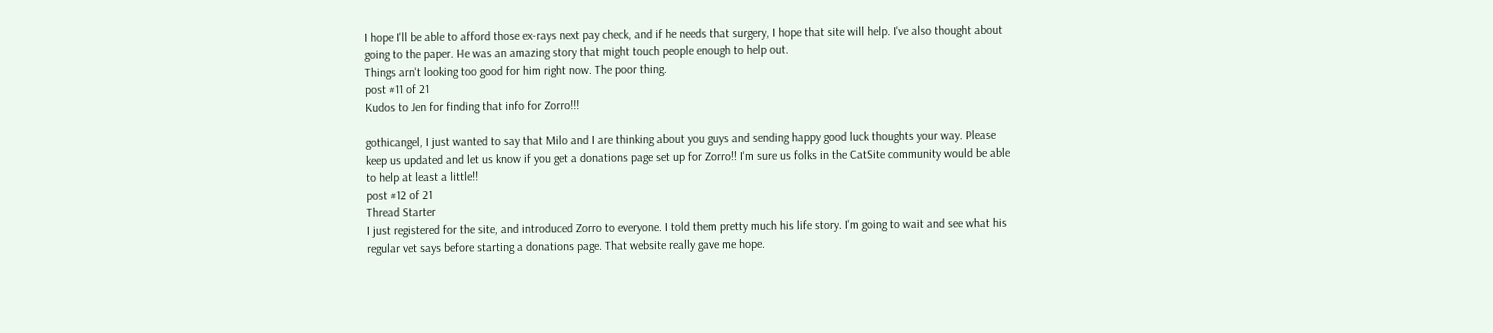I hope I'll be able to afford those ex-rays next pay check, and if he needs that surgery, I hope that site will help. I've also thought about going to the paper. He was an amazing story that might touch people enough to help out.
Things arn't looking too good for him right now. The poor thing.
post #11 of 21
Kudos to Jen for finding that info for Zorro!!!

gothicangel, I just wanted to say that Milo and I are thinking about you guys and sending happy good luck thoughts your way. Please keep us updated and let us know if you get a donations page set up for Zorro!! I'm sure us folks in the CatSite community would be able to help at least a little!!
post #12 of 21
Thread Starter
I just registered for the site, and introduced Zorro to everyone. I told them pretty much his life story. I'm going to wait and see what his regular vet says before starting a donations page. That website really gave me hope.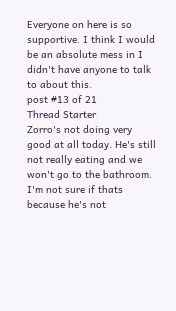Everyone on here is so supportive. I think I would be an absolute mess in I didn't have anyone to talk to about this.
post #13 of 21
Thread Starter
Zorro's not doing very good at all today. He's still not really eating and we won't go to the bathroom. I'm not sure if thats because he's not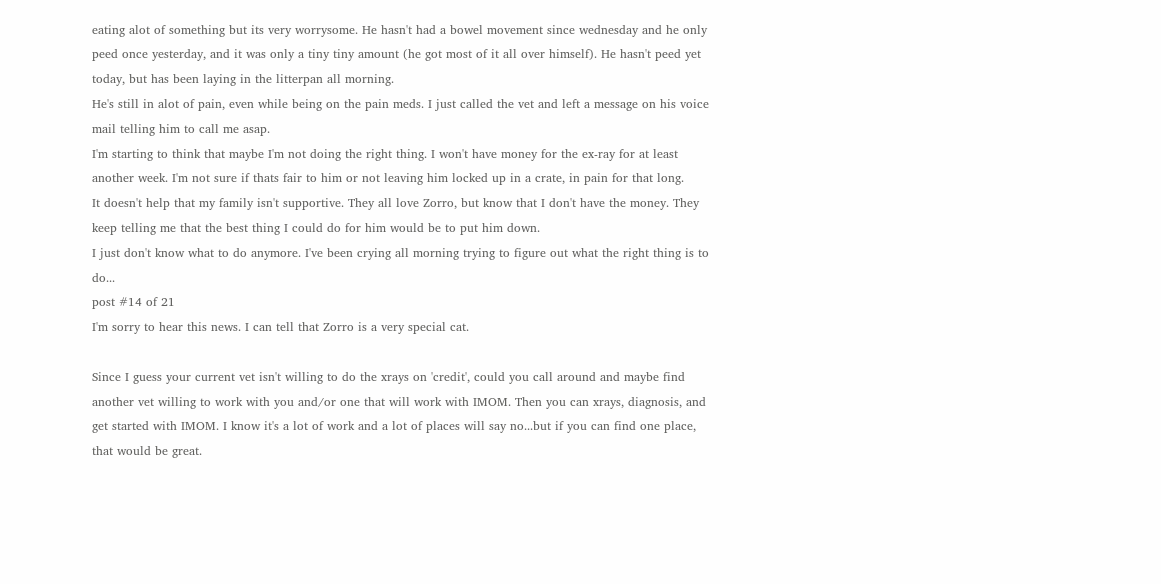eating alot of something but its very worrysome. He hasn't had a bowel movement since wednesday and he only peed once yesterday, and it was only a tiny tiny amount (he got most of it all over himself). He hasn't peed yet today, but has been laying in the litterpan all morning.
He's still in alot of pain, even while being on the pain meds. I just called the vet and left a message on his voice mail telling him to call me asap.
I'm starting to think that maybe I'm not doing the right thing. I won't have money for the ex-ray for at least another week. I'm not sure if thats fair to him or not leaving him locked up in a crate, in pain for that long.
It doesn't help that my family isn't supportive. They all love Zorro, but know that I don't have the money. They keep telling me that the best thing I could do for him would be to put him down.
I just don't know what to do anymore. I've been crying all morning trying to figure out what the right thing is to do...
post #14 of 21
I'm sorry to hear this news. I can tell that Zorro is a very special cat.

Since I guess your current vet isn't willing to do the xrays on 'credit', could you call around and maybe find another vet willing to work with you and/or one that will work with IMOM. Then you can xrays, diagnosis, and get started with IMOM. I know it's a lot of work and a lot of places will say no...but if you can find one place, that would be great.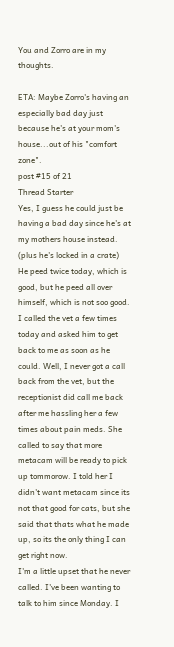You and Zorro are in my thoughts.

ETA: Maybe Zorro's having an especially bad day just because he's at your mom's house...out of his "comfort zone".
post #15 of 21
Thread Starter
Yes, I guess he could just be having a bad day since he's at my mothers house instead. (plus he's locked in a crate)
He peed twice today, which is good, but he peed all over himself, which is not soo good.
I called the vet a few times today and asked him to get back to me as soon as he could. Well, I never got a call back from the vet, but the receptionist did call me back after me hassling her a few times about pain meds. She called to say that more metacam will be ready to pick up tommorow. I told her I didn't want metacam since its not that good for cats, but she said that thats what he made up, so its the only thing I can get right now.
I'm a little upset that he never called. I've been wanting to talk to him since Monday. I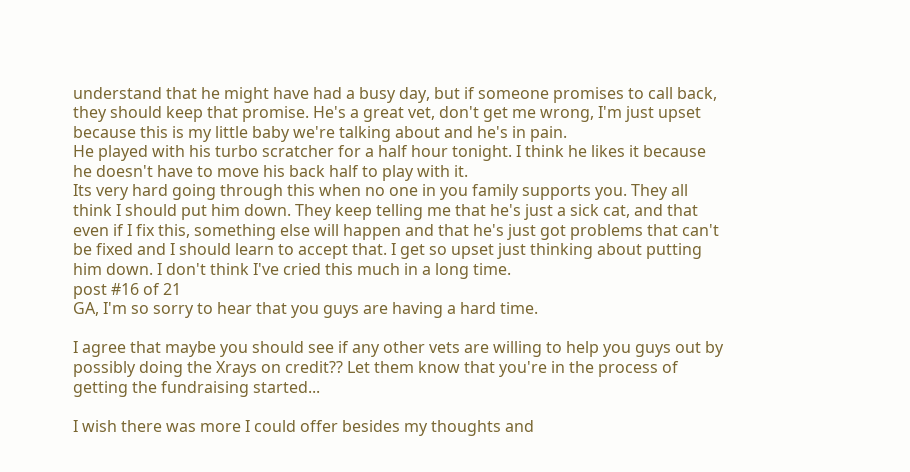understand that he might have had a busy day, but if someone promises to call back, they should keep that promise. He's a great vet, don't get me wrong, I'm just upset because this is my little baby we're talking about and he's in pain.
He played with his turbo scratcher for a half hour tonight. I think he likes it because he doesn't have to move his back half to play with it.
Its very hard going through this when no one in you family supports you. They all think I should put him down. They keep telling me that he's just a sick cat, and that even if I fix this, something else will happen and that he's just got problems that can't be fixed and I should learn to accept that. I get so upset just thinking about putting him down. I don't think I've cried this much in a long time.
post #16 of 21
GA, I'm so sorry to hear that you guys are having a hard time.

I agree that maybe you should see if any other vets are willing to help you guys out by possibly doing the Xrays on credit?? Let them know that you're in the process of getting the fundraising started...

I wish there was more I could offer besides my thoughts and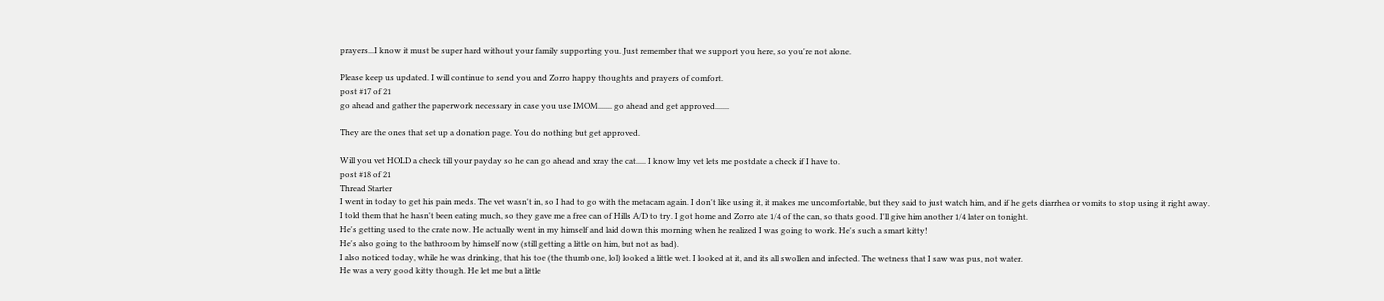prayers...I know it must be super hard without your family supporting you. Just remember that we support you here, so you're not alone.

Please keep us updated. I will continue to send you and Zorro happy thoughts and prayers of comfort.
post #17 of 21
go ahead and gather the paperwork necessary in case you use IMOM....... go ahead and get approved.......

They are the ones that set up a donation page. You do nothing but get approved.

Will you vet HOLD a check till your payday so he can go ahead and xray the cat..... I know lmy vet lets me postdate a check if I have to.
post #18 of 21
Thread Starter
I went in today to get his pain meds. The vet wasn't in, so I had to go with the metacam again. I don't like using it, it makes me uncomfortable, but they said to just watch him, and if he gets diarrhea or vomits to stop using it right away.
I told them that he hasn't been eating much, so they gave me a free can of Hills A/D to try. I got home and Zorro ate 1/4 of the can, so thats good. I'll give him another 1/4 later on tonight.
He's getting used to the crate now. He actually went in my himself and laid down this morning when he realized I was going to work. He's such a smart kitty!
He's also going to the bathroom by himself now (still getting a little on him, but not as bad).
I also noticed today, while he was drinking, that his toe (the thumb one, lol) looked a little wet. I looked at it, and its all swollen and infected. The wetness that I saw was pus, not water.
He was a very good kitty though. He let me but a little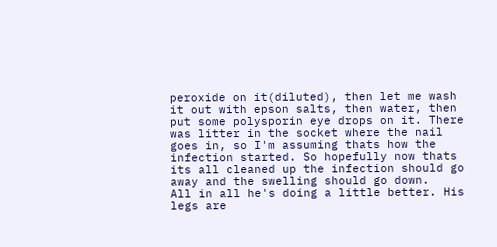peroxide on it(diluted), then let me wash it out with epson salts, then water, then put some polysporin eye drops on it. There was litter in the socket where the nail goes in, so I'm assuming thats how the infection started. So hopefully now thats its all cleaned up the infection should go away and the swelling should go down.
All in all he's doing a little better. His legs are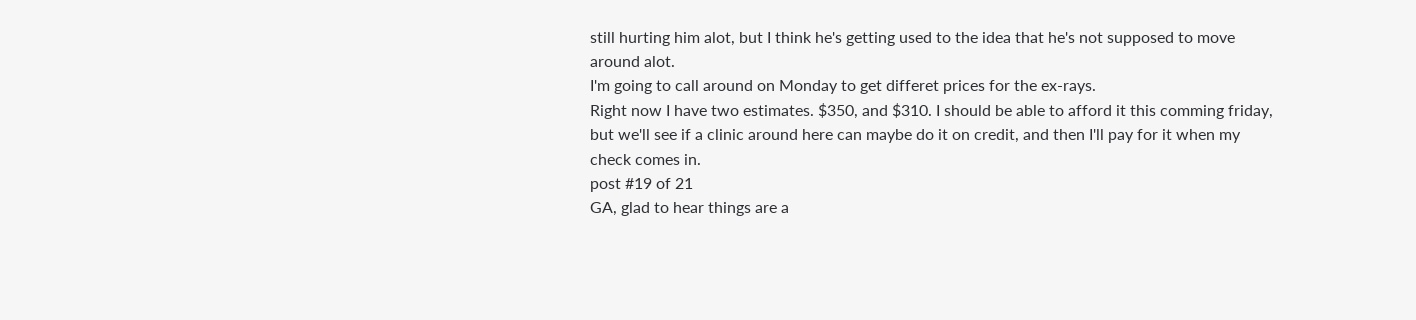still hurting him alot, but I think he's getting used to the idea that he's not supposed to move around alot.
I'm going to call around on Monday to get differet prices for the ex-rays.
Right now I have two estimates. $350, and $310. I should be able to afford it this comming friday, but we'll see if a clinic around here can maybe do it on credit, and then I'll pay for it when my check comes in.
post #19 of 21
GA, glad to hear things are a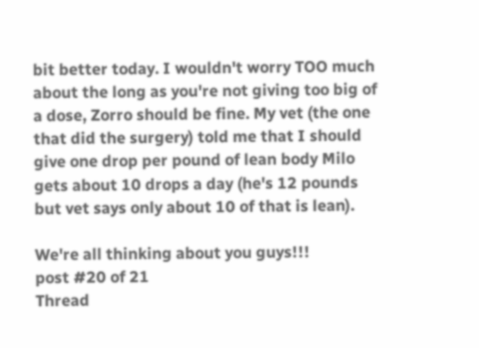bit better today. I wouldn't worry TOO much about the long as you're not giving too big of a dose, Zorro should be fine. My vet (the one that did the surgery) told me that I should give one drop per pound of lean body Milo gets about 10 drops a day (he's 12 pounds but vet says only about 10 of that is lean).

We're all thinking about you guys!!!
post #20 of 21
Thread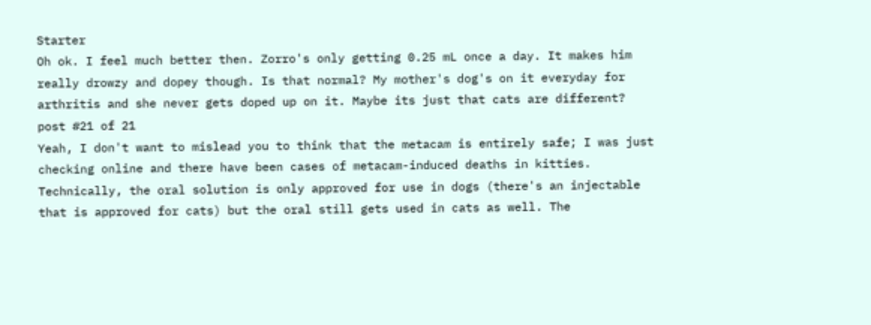Starter
Oh ok. I feel much better then. Zorro's only getting 0.25 mL once a day. It makes him really drowzy and dopey though. Is that normal? My mother's dog's on it everyday for arthritis and she never gets doped up on it. Maybe its just that cats are different?
post #21 of 21
Yeah, I don't want to mislead you to think that the metacam is entirely safe; I was just checking online and there have been cases of metacam-induced deaths in kitties. Technically, the oral solution is only approved for use in dogs (there's an injectable that is approved for cats) but the oral still gets used in cats as well. The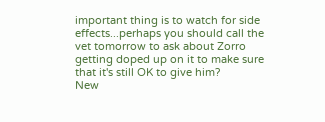important thing is to watch for side effects...perhaps you should call the vet tomorrow to ask about Zorro getting doped up on it to make sure that it's still OK to give him?
New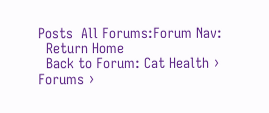Posts  All Forums:Forum Nav:
  Return Home
  Back to Forum: Cat Health › Forums ›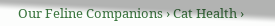Our Feline Companions › Cat Health ›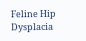Feline Hip Dysplacia